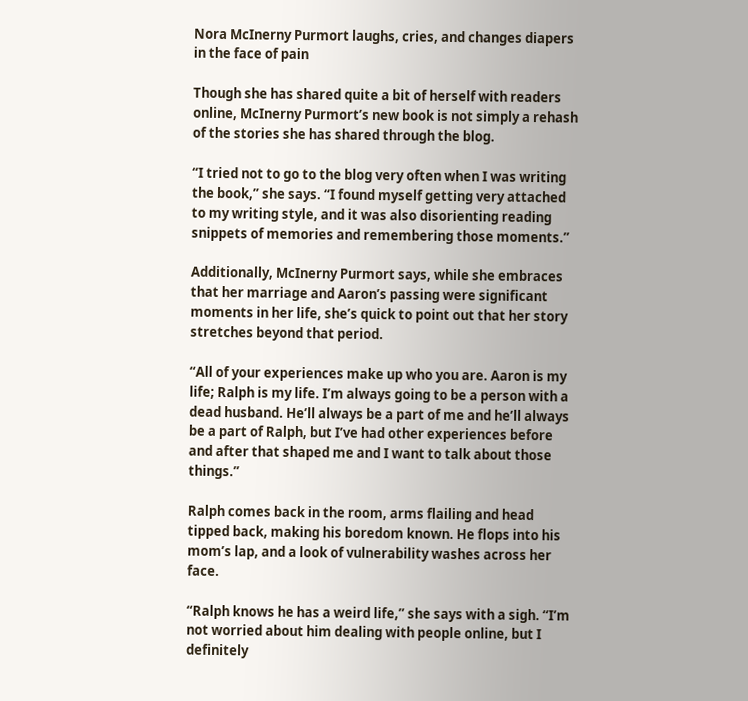Nora McInerny Purmort laughs, cries, and changes diapers in the face of pain

Though she has shared quite a bit of herself with readers online, McInerny Purmort’s new book is not simply a rehash of the stories she has shared through the blog.

“I tried not to go to the blog very often when I was writing the book,” she says. “I found myself getting very attached to my writing style, and it was also disorienting reading snippets of memories and remembering those moments.”

Additionally, McInerny Purmort says, while she embraces that her marriage and Aaron’s passing were significant moments in her life, she’s quick to point out that her story stretches beyond that period.

“All of your experiences make up who you are. Aaron is my life; Ralph is my life. I’m always going to be a person with a dead husband. He’ll always be a part of me and he’ll always be a part of Ralph, but I’ve had other experiences before and after that shaped me and I want to talk about those things.”

Ralph comes back in the room, arms flailing and head tipped back, making his boredom known. He flops into his mom’s lap, and a look of vulnerability washes across her face.

“Ralph knows he has a weird life,” she says with a sigh. “I’m not worried about him dealing with people online, but I definitely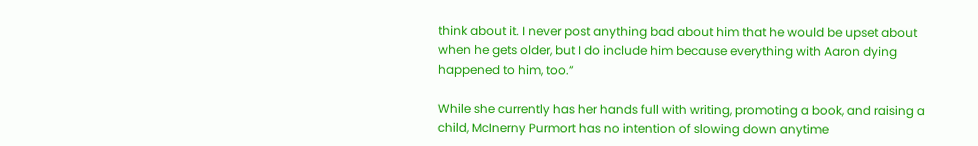think about it. I never post anything bad about him that he would be upset about when he gets older, but I do include him because everything with Aaron dying happened to him, too.”

While she currently has her hands full with writing, promoting a book, and raising a child, McInerny Purmort has no intention of slowing down anytime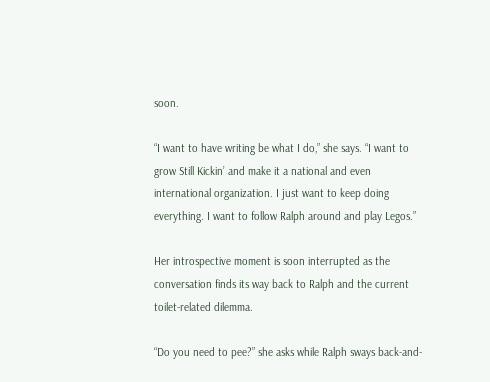soon.

“I want to have writing be what I do,” she says. “I want to grow Still Kickin’ and make it a national and even international organization. I just want to keep doing everything. I want to follow Ralph around and play Legos.”

Her introspective moment is soon interrupted as the conversation finds its way back to Ralph and the current toilet-related dilemma.

“Do you need to pee?” she asks while Ralph sways back-and-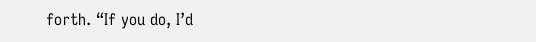forth. “If you do, I’d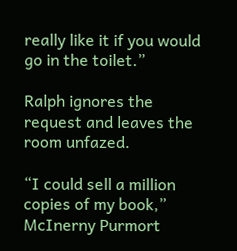really like it if you would go in the toilet.”

Ralph ignores the request and leaves the room unfazed.

“I could sell a million copies of my book,” McInerny Purmort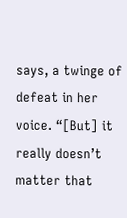says, a twinge of defeat in her voice. “[But] it really doesn’t matter that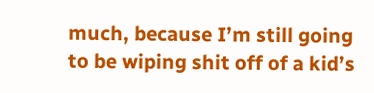much, because I’m still going to be wiping shit off of a kid’s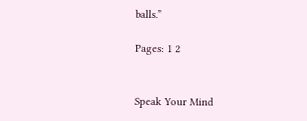balls.”

Pages: 1 2


Speak Your Mind